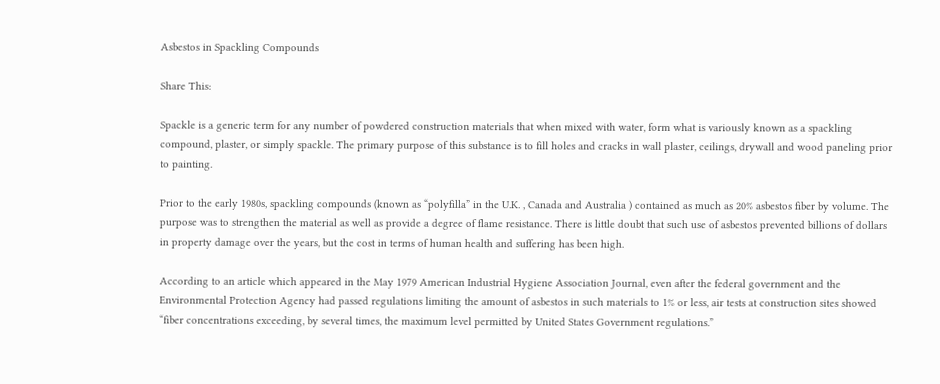Asbestos in Spackling Compounds

Share This:

Spackle is a generic term for any number of powdered construction materials that when mixed with water, form what is variously known as a spackling compound, plaster, or simply spackle. The primary purpose of this substance is to fill holes and cracks in wall plaster, ceilings, drywall and wood paneling prior to painting.

Prior to the early 1980s, spackling compounds (known as “polyfilla” in the U.K. , Canada and Australia ) contained as much as 20% asbestos fiber by volume. The purpose was to strengthen the material as well as provide a degree of flame resistance. There is little doubt that such use of asbestos prevented billions of dollars in property damage over the years, but the cost in terms of human health and suffering has been high.

According to an article which appeared in the May 1979 American Industrial Hygiene Association Journal, even after the federal government and the Environmental Protection Agency had passed regulations limiting the amount of asbestos in such materials to 1% or less, air tests at construction sites showed “fiber concentrations exceeding, by several times, the maximum level permitted by United States Government regulations.”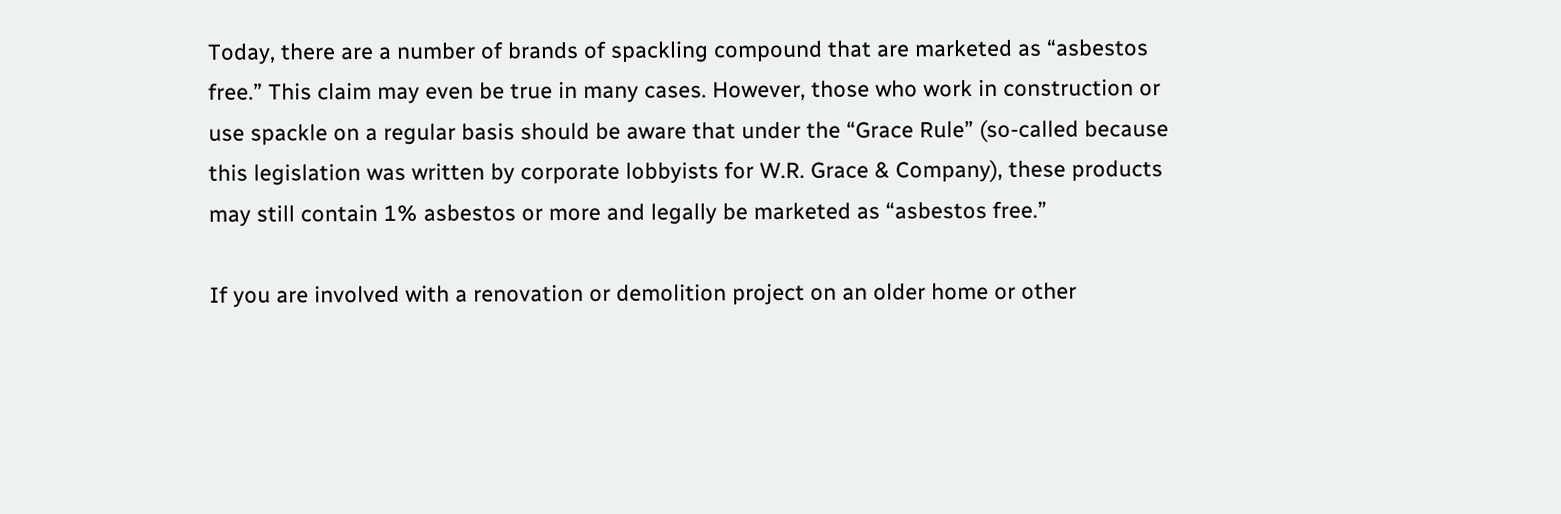Today, there are a number of brands of spackling compound that are marketed as “asbestos free.” This claim may even be true in many cases. However, those who work in construction or use spackle on a regular basis should be aware that under the “Grace Rule” (so-called because this legislation was written by corporate lobbyists for W.R. Grace & Company), these products may still contain 1% asbestos or more and legally be marketed as “asbestos free.”

If you are involved with a renovation or demolition project on an older home or other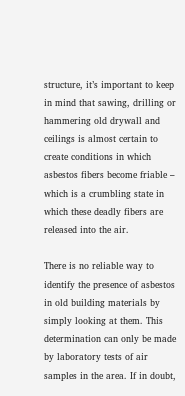structure, it’s important to keep in mind that sawing, drilling or hammering old drywall and ceilings is almost certain to create conditions in which asbestos fibers become friable – which is a crumbling state in which these deadly fibers are released into the air.

There is no reliable way to identify the presence of asbestos in old building materials by simply looking at them. This determination can only be made by laboratory tests of air samples in the area. If in doubt,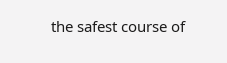the safest course of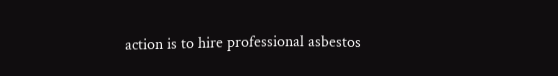action is to hire professional asbestos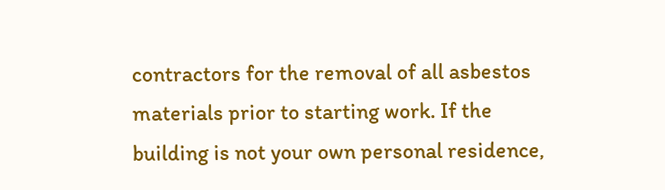contractors for the removal of all asbestos materials prior to starting work. If the building is not your own personal residence,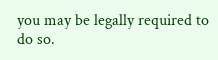you may be legally required to do so.